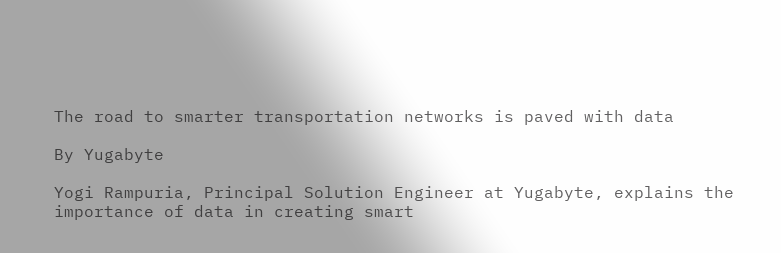The road to smarter transportation networks is paved with data

By Yugabyte

Yogi Rampuria, Principal Solution Engineer at Yugabyte, explains the importance of data in creating smart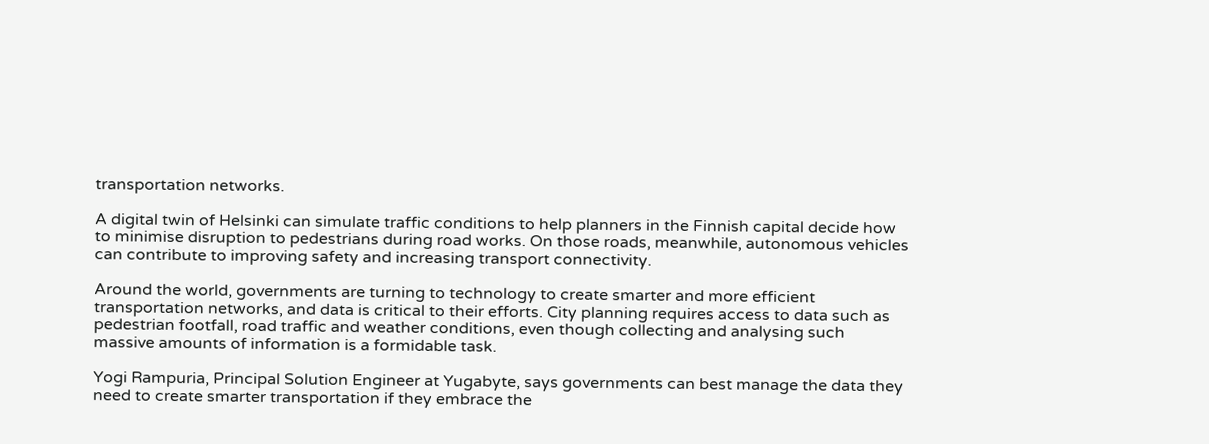transportation networks.

A digital twin of Helsinki can simulate traffic conditions to help planners in the Finnish capital decide how to minimise disruption to pedestrians during road works. On those roads, meanwhile, autonomous vehicles can contribute to improving safety and increasing transport connectivity.

Around the world, governments are turning to technology to create smarter and more efficient transportation networks, and data is critical to their efforts. City planning requires access to data such as pedestrian footfall, road traffic and weather conditions, even though collecting and analysing such massive amounts of information is a formidable task.

Yogi Rampuria, Principal Solution Engineer at Yugabyte, says governments can best manage the data they need to create smarter transportation if they embrace the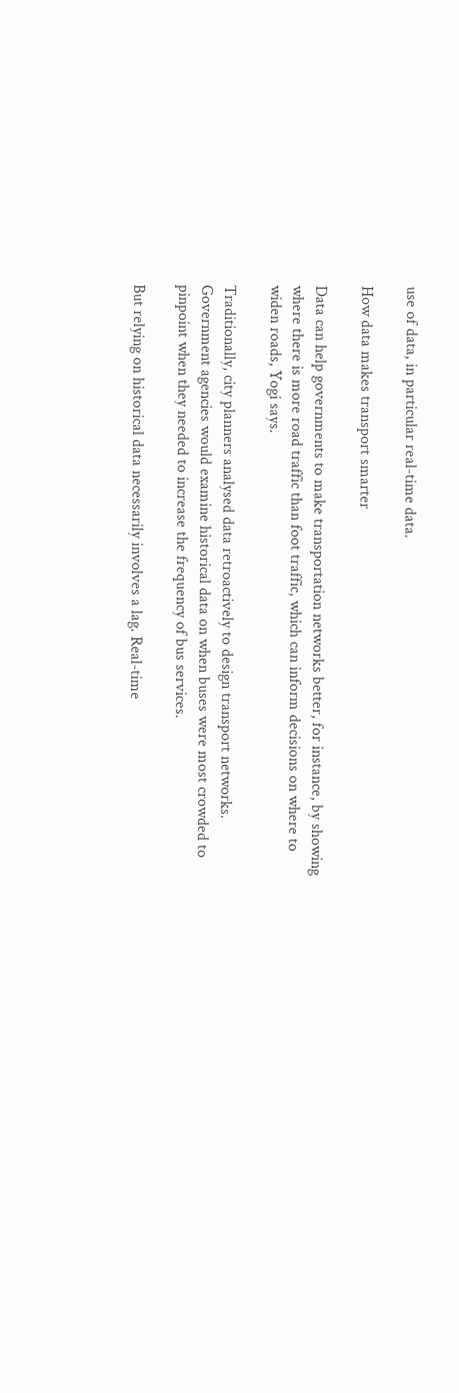use of data, in particular real-time data.

How data makes transport smarter

Data can help governments to make transportation networks better, for instance, by showing where there is more road traffic than foot traffic, which can inform decisions on where to widen roads, Yogi says.

Traditionally, city planners analysed data retroactively to design transport networks. Government agencies would examine historical data on when buses were most crowded to pinpoint when they needed to increase the frequency of bus services.

But relying on historical data necessarily involves a lag. Real-time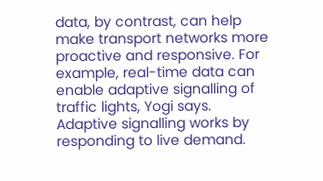data, by contrast, can help make transport networks more proactive and responsive. For example, real-time data can enable adaptive signalling of traffic lights, Yogi says. Adaptive signalling works by responding to live demand.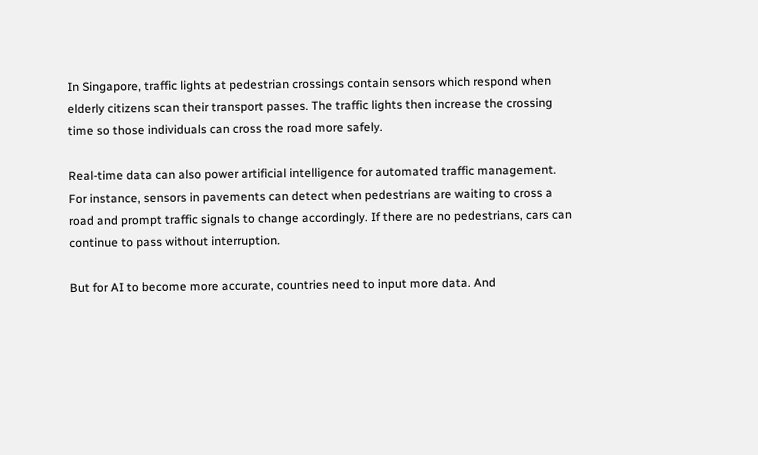In Singapore, traffic lights at pedestrian crossings contain sensors which respond when elderly citizens scan their transport passes. The traffic lights then increase the crossing time so those individuals can cross the road more safely.

Real-time data can also power artificial intelligence for automated traffic management. For instance, sensors in pavements can detect when pedestrians are waiting to cross a road and prompt traffic signals to change accordingly. If there are no pedestrians, cars can continue to pass without interruption.

But for AI to become more accurate, countries need to input more data. And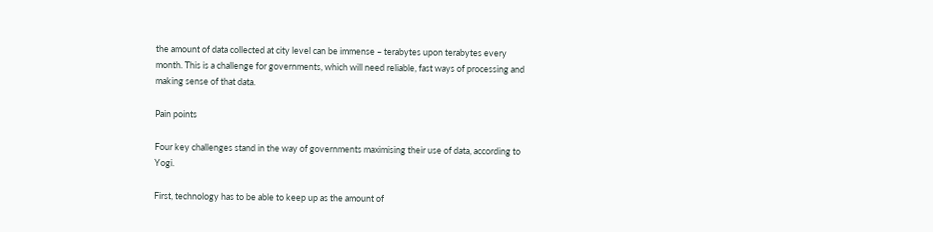the amount of data collected at city level can be immense – terabytes upon terabytes every month. This is a challenge for governments, which will need reliable, fast ways of processing and making sense of that data.

Pain points

Four key challenges stand in the way of governments maximising their use of data, according to Yogi.

First, technology has to be able to keep up as the amount of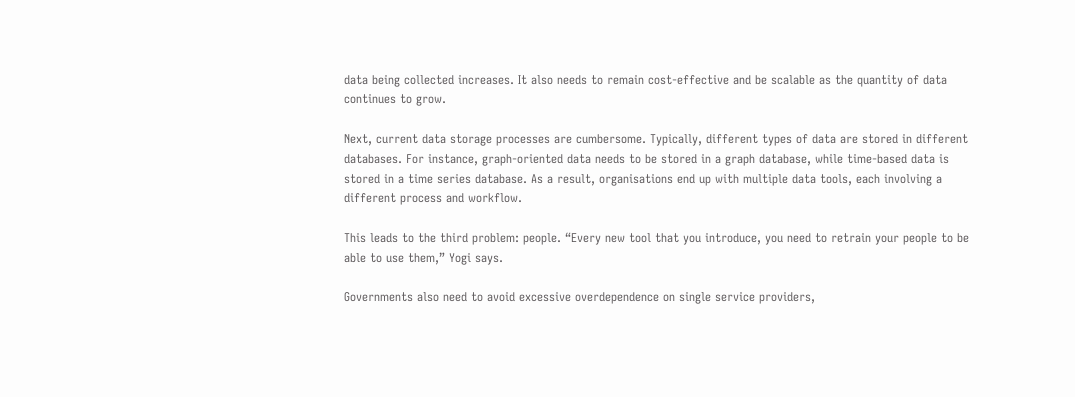data being collected increases. It also needs to remain cost-effective and be scalable as the quantity of data continues to grow.

Next, current data storage processes are cumbersome. Typically, different types of data are stored in different databases. For instance, graph-oriented data needs to be stored in a graph database, while time-based data is stored in a time series database. As a result, organisations end up with multiple data tools, each involving a different process and workflow.

This leads to the third problem: people. “Every new tool that you introduce, you need to retrain your people to be able to use them,” Yogi says.

Governments also need to avoid excessive overdependence on single service providers,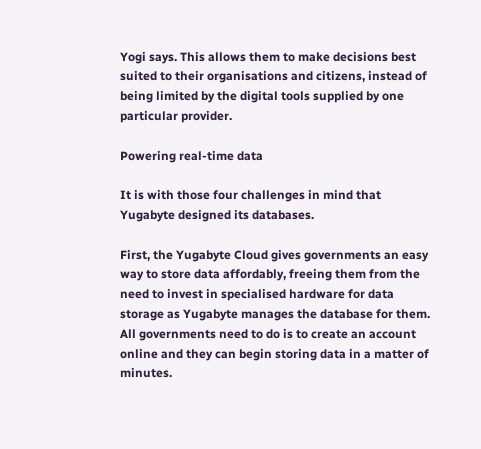Yogi says. This allows them to make decisions best suited to their organisations and citizens, instead of being limited by the digital tools supplied by one particular provider.

Powering real-time data

It is with those four challenges in mind that Yugabyte designed its databases.

First, the Yugabyte Cloud gives governments an easy way to store data affordably, freeing them from the need to invest in specialised hardware for data storage as Yugabyte manages the database for them. All governments need to do is to create an account online and they can begin storing data in a matter of minutes.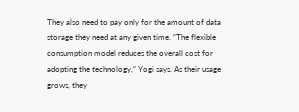They also need to pay only for the amount of data storage they need at any given time. “The flexible consumption model reduces the overall cost for adopting the technology,” Yogi says. As their usage grows, they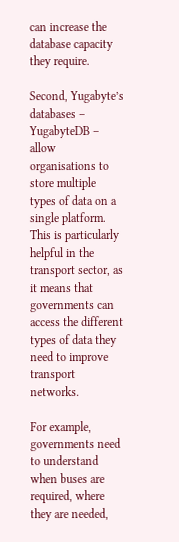can increase the database capacity they require.

Second, Yugabyte’s databases – YugabyteDB – allow organisations to store multiple types of data on a single platform. This is particularly helpful in the transport sector, as it means that governments can access the different types of data they need to improve transport networks.

For example, governments need to understand when buses are required, where they are needed,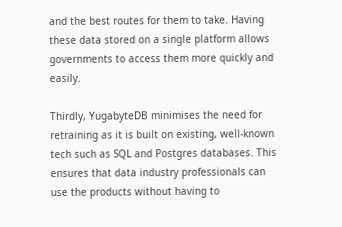and the best routes for them to take. Having these data stored on a single platform allows governments to access them more quickly and easily.

Thirdly, YugabyteDB minimises the need for retraining as it is built on existing, well-known tech such as SQL and Postgres databases. This ensures that data industry professionals can use the products without having to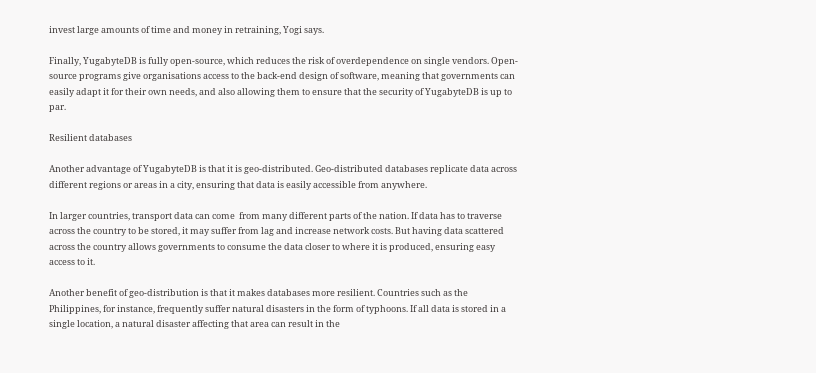invest large amounts of time and money in retraining, Yogi says.

Finally, YugabyteDB is fully open-source, which reduces the risk of overdependence on single vendors. Open-source programs give organisations access to the back-end design of software, meaning that governments can easily adapt it for their own needs, and also allowing them to ensure that the security of YugabyteDB is up to par.

Resilient databases

Another advantage of YugabyteDB is that it is geo-distributed. Geo-distributed databases replicate data across different regions or areas in a city, ensuring that data is easily accessible from anywhere.

In larger countries, transport data can come  from many different parts of the nation. If data has to traverse across the country to be stored, it may suffer from lag and increase network costs. But having data scattered across the country allows governments to consume the data closer to where it is produced, ensuring easy access to it.

Another benefit of geo-distribution is that it makes databases more resilient. Countries such as the Philippines, for instance, frequently suffer natural disasters in the form of typhoons. If all data is stored in a single location, a natural disaster affecting that area can result in the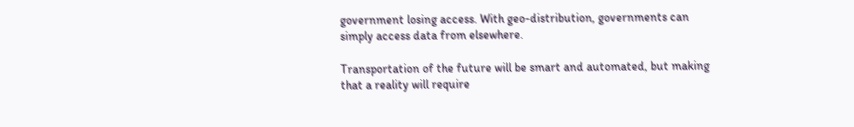government losing access. With geo-distribution, governments can simply access data from elsewhere.

Transportation of the future will be smart and automated, but making that a reality will require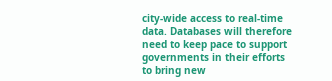city-wide access to real-time data. Databases will therefore need to keep pace to support governments in their efforts to bring new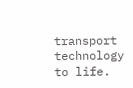transport technology to life.